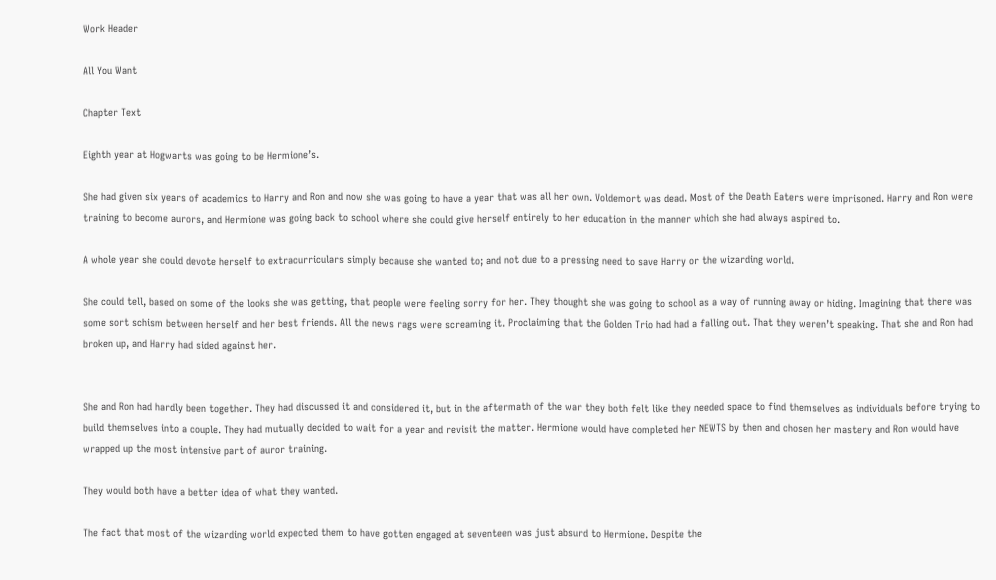Work Header

All You Want

Chapter Text

Eighth year at Hogwarts was going to be Hermione’s.

She had given six years of academics to Harry and Ron and now she was going to have a year that was all her own. Voldemort was dead. Most of the Death Eaters were imprisoned. Harry and Ron were training to become aurors, and Hermione was going back to school where she could give herself entirely to her education in the manner which she had always aspired to.

A whole year she could devote herself to extracurriculars simply because she wanted to; and not due to a pressing need to save Harry or the wizarding world.

She could tell, based on some of the looks she was getting, that people were feeling sorry for her. They thought she was going to school as a way of running away or hiding. Imagining that there was some sort schism between herself and her best friends. All the news rags were screaming it. Proclaiming that the Golden Trio had had a falling out. That they weren’t speaking. That she and Ron had broken up, and Harry had sided against her.


She and Ron had hardly been together. They had discussed it and considered it, but in the aftermath of the war they both felt like they needed space to find themselves as individuals before trying to build themselves into a couple. They had mutually decided to wait for a year and revisit the matter. Hermione would have completed her NEWTS by then and chosen her mastery and Ron would have wrapped up the most intensive part of auror training.

They would both have a better idea of what they wanted.

The fact that most of the wizarding world expected them to have gotten engaged at seventeen was just absurd to Hermione. Despite the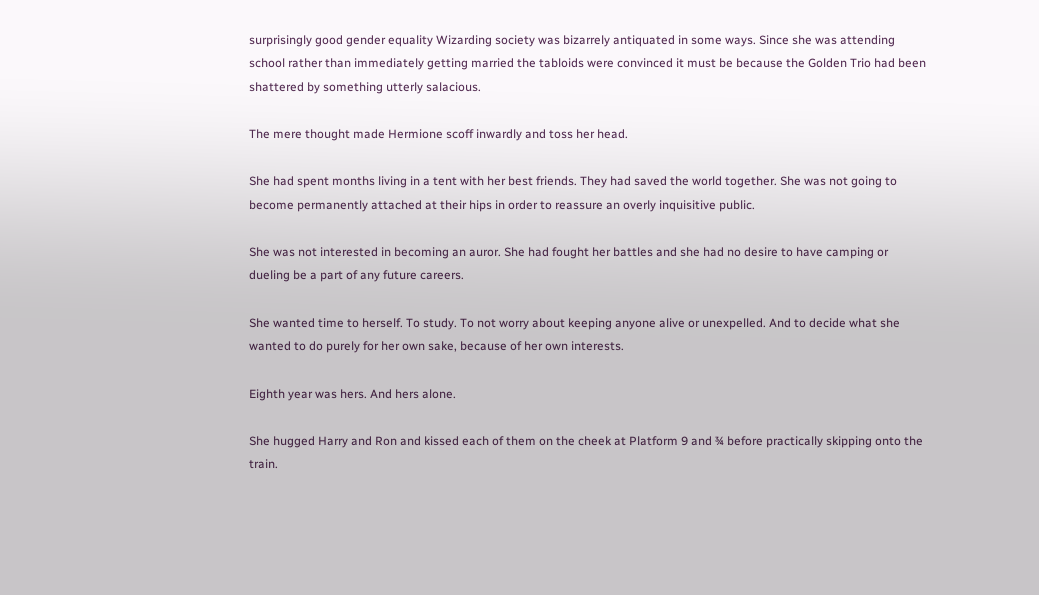surprisingly good gender equality Wizarding society was bizarrely antiquated in some ways. Since she was attending school rather than immediately getting married the tabloids were convinced it must be because the Golden Trio had been shattered by something utterly salacious.

The mere thought made Hermione scoff inwardly and toss her head.

She had spent months living in a tent with her best friends. They had saved the world together. She was not going to become permanently attached at their hips in order to reassure an overly inquisitive public.

She was not interested in becoming an auror. She had fought her battles and she had no desire to have camping or dueling be a part of any future careers.

She wanted time to herself. To study. To not worry about keeping anyone alive or unexpelled. And to decide what she wanted to do purely for her own sake, because of her own interests.

Eighth year was hers. And hers alone.

She hugged Harry and Ron and kissed each of them on the cheek at Platform 9 and ¾ before practically skipping onto the train.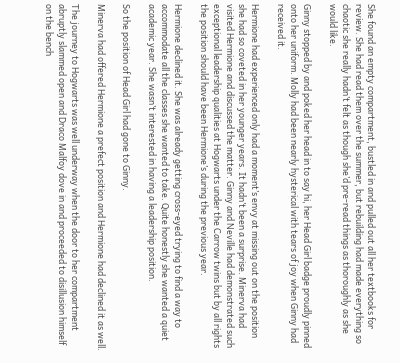She found an empty compartment, bustled in and pulled out all her textbooks for review. She had read them over the summer, but rebuilding had made everything so chaotic she really hadn’t felt as though she’d pre-read things as thoroughly as she would like.

Ginny stopped by and poked her head in to say hi, her Head Girl badge proudly pinned onto her uniform. Molly had been nearly hysterical with tears of joy when Ginny had received it.

Hermione had experienced only had a moment’s envy at missing out on the position she had so coveted in her younger years. It hadn’t been a surprise. Minerva had visited Hermione and discussed the matter. Ginny and Neville had demonstrated such exceptional leadership qualities at Hogwarts under the Carrow twins but by all rights the position should have been Hermione’s during the previous year.

Hermione declined it. She was already getting cross-eyed trying to find a way to accommodate all the classes she wanted to take. Quite honestly she wanted a quiet academic year. She wasn’t interested in having a leadership position.

So the position of Head Girl had gone to Ginny.

Minerva had offered Hermione a prefect position and Hermione had declined it as well.

The journey to Hogwarts was well underway when the door to her compartment abruptly slammed open and Draco Malfoy dove in and proceeded to disillusion himself on the bench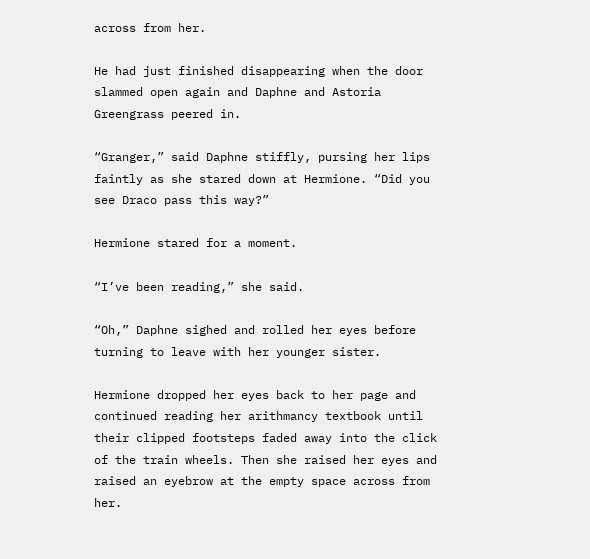across from her.

He had just finished disappearing when the door slammed open again and Daphne and Astoria Greengrass peered in.

“Granger,” said Daphne stiffly, pursing her lips faintly as she stared down at Hermione. “Did you see Draco pass this way?”

Hermione stared for a moment.

“I’ve been reading,” she said.

“Oh,” Daphne sighed and rolled her eyes before turning to leave with her younger sister.

Hermione dropped her eyes back to her page and continued reading her arithmancy textbook until their clipped footsteps faded away into the click of the train wheels. Then she raised her eyes and raised an eyebrow at the empty space across from her.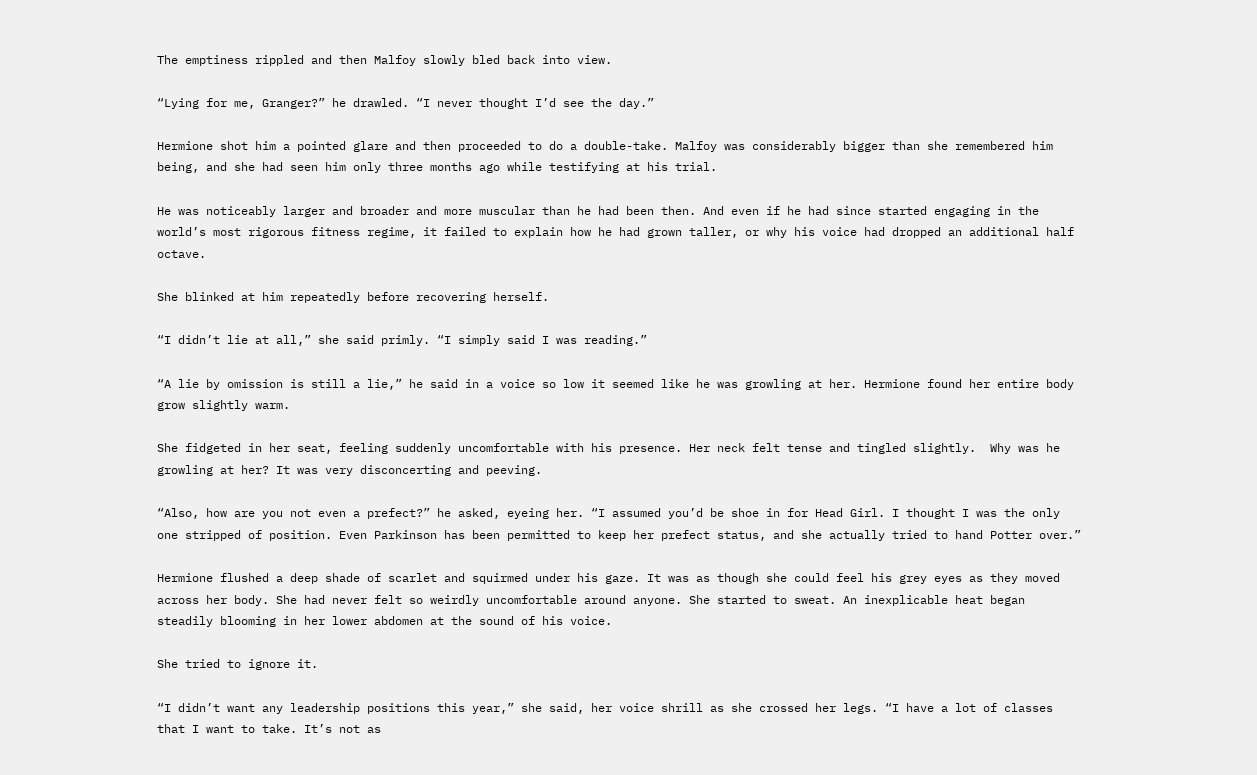The emptiness rippled and then Malfoy slowly bled back into view.

“Lying for me, Granger?” he drawled. “I never thought I’d see the day.”

Hermione shot him a pointed glare and then proceeded to do a double-take. Malfoy was considerably bigger than she remembered him being, and she had seen him only three months ago while testifying at his trial.

He was noticeably larger and broader and more muscular than he had been then. And even if he had since started engaging in the world’s most rigorous fitness regime, it failed to explain how he had grown taller, or why his voice had dropped an additional half octave.

She blinked at him repeatedly before recovering herself.

“I didn’t lie at all,” she said primly. “I simply said I was reading.”

“A lie by omission is still a lie,” he said in a voice so low it seemed like he was growling at her. Hermione found her entire body grow slightly warm.

She fidgeted in her seat, feeling suddenly uncomfortable with his presence. Her neck felt tense and tingled slightly.  Why was he growling at her? It was very disconcerting and peeving.

“Also, how are you not even a prefect?” he asked, eyeing her. “I assumed you’d be shoe in for Head Girl. I thought I was the only one stripped of position. Even Parkinson has been permitted to keep her prefect status, and she actually tried to hand Potter over.”

Hermione flushed a deep shade of scarlet and squirmed under his gaze. It was as though she could feel his grey eyes as they moved across her body. She had never felt so weirdly uncomfortable around anyone. She started to sweat. An inexplicable heat began steadily blooming in her lower abdomen at the sound of his voice.

She tried to ignore it.

“I didn’t want any leadership positions this year,” she said, her voice shrill as she crossed her legs. “I have a lot of classes that I want to take. It’s not as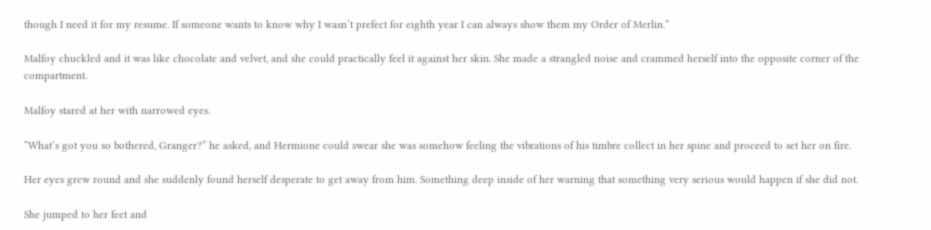though I need it for my resume. If someone wants to know why I wasn’t prefect for eighth year I can always show them my Order of Merlin.”

Malfoy chuckled and it was like chocolate and velvet, and she could practically feel it against her skin. She made a strangled noise and crammed herself into the opposite corner of the compartment.

Malfoy stared at her with narrowed eyes.

“What’s got you so bothered, Granger?” he asked, and Hermione could swear she was somehow feeling the vibrations of his timbre collect in her spine and proceed to set her on fire.

Her eyes grew round and she suddenly found herself desperate to get away from him. Something deep inside of her warning that something very serious would happen if she did not.

She jumped to her feet and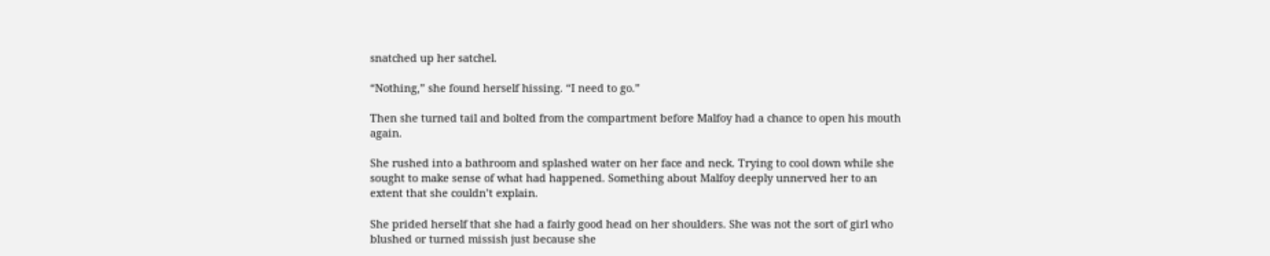snatched up her satchel.

“Nothing,” she found herself hissing. “I need to go.”

Then she turned tail and bolted from the compartment before Malfoy had a chance to open his mouth again.

She rushed into a bathroom and splashed water on her face and neck. Trying to cool down while she sought to make sense of what had happened. Something about Malfoy deeply unnerved her to an extent that she couldn’t explain.

She prided herself that she had a fairly good head on her shoulders. She was not the sort of girl who blushed or turned missish just because she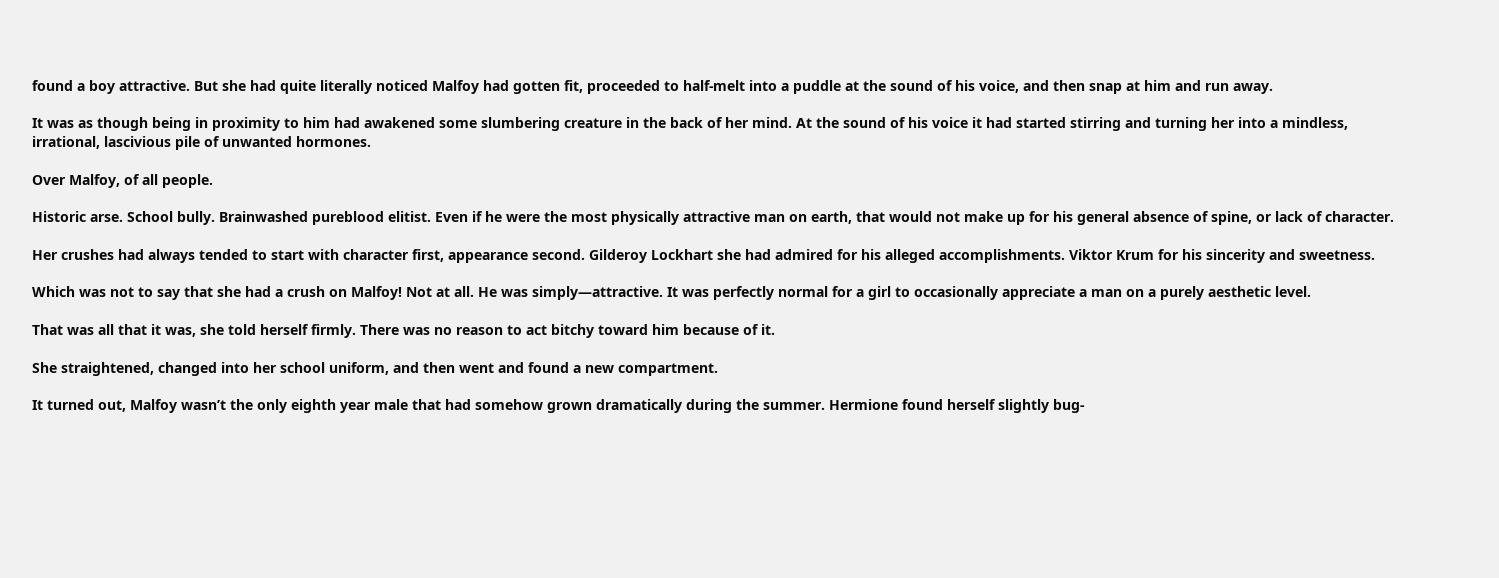found a boy attractive. But she had quite literally noticed Malfoy had gotten fit, proceeded to half-melt into a puddle at the sound of his voice, and then snap at him and run away.

It was as though being in proximity to him had awakened some slumbering creature in the back of her mind. At the sound of his voice it had started stirring and turning her into a mindless, irrational, lascivious pile of unwanted hormones.

Over Malfoy, of all people.

Historic arse. School bully. Brainwashed pureblood elitist. Even if he were the most physically attractive man on earth, that would not make up for his general absence of spine, or lack of character.

Her crushes had always tended to start with character first, appearance second. Gilderoy Lockhart she had admired for his alleged accomplishments. Viktor Krum for his sincerity and sweetness.

Which was not to say that she had a crush on Malfoy! Not at all. He was simply—attractive. It was perfectly normal for a girl to occasionally appreciate a man on a purely aesthetic level.

That was all that it was, she told herself firmly. There was no reason to act bitchy toward him because of it.

She straightened, changed into her school uniform, and then went and found a new compartment.

It turned out, Malfoy wasn’t the only eighth year male that had somehow grown dramatically during the summer. Hermione found herself slightly bug-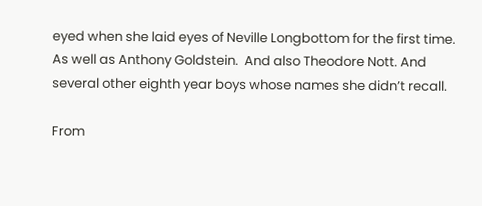eyed when she laid eyes of Neville Longbottom for the first time. As well as Anthony Goldstein.  And also Theodore Nott. And several other eighth year boys whose names she didn’t recall.

From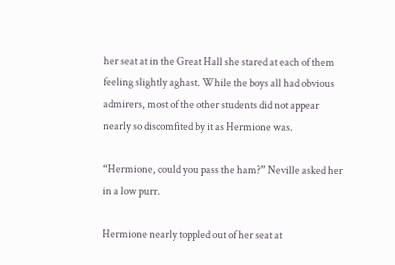her seat at in the Great Hall she stared at each of them feeling slightly aghast. While the boys all had obvious admirers, most of the other students did not appear nearly so discomfited by it as Hermione was.

“Hermione, could you pass the ham?” Neville asked her in a low purr.

Hermione nearly toppled out of her seat at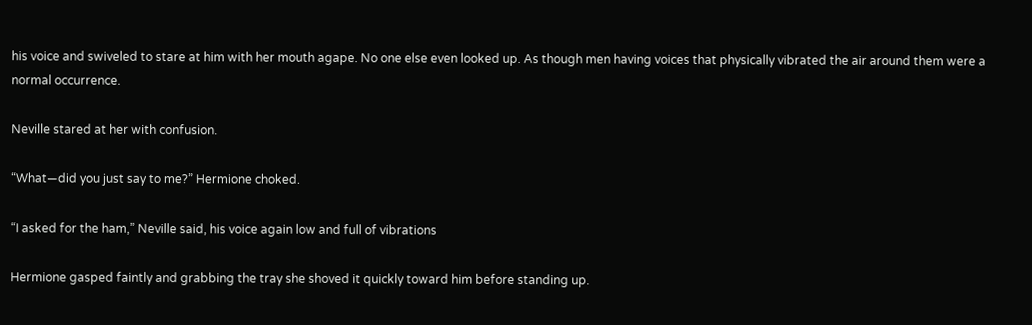his voice and swiveled to stare at him with her mouth agape. No one else even looked up. As though men having voices that physically vibrated the air around them were a normal occurrence.

Neville stared at her with confusion.

“What—did you just say to me?” Hermione choked.

“I asked for the ham,” Neville said, his voice again low and full of vibrations

Hermione gasped faintly and grabbing the tray she shoved it quickly toward him before standing up.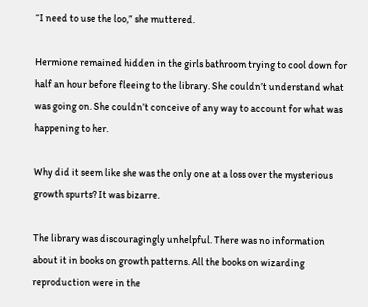“I need to use the loo,” she muttered.

Hermione remained hidden in the girls bathroom trying to cool down for half an hour before fleeing to the library. She couldn’t understand what was going on. She couldn’t conceive of any way to account for what was happening to her.

Why did it seem like she was the only one at a loss over the mysterious growth spurts? It was bizarre.

The library was discouragingly unhelpful. There was no information about it in books on growth patterns. All the books on wizarding reproduction were in the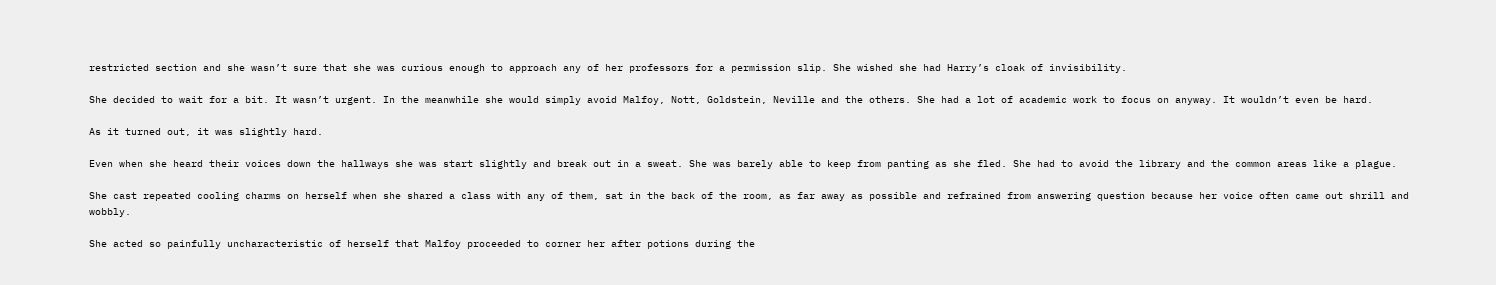restricted section and she wasn’t sure that she was curious enough to approach any of her professors for a permission slip. She wished she had Harry’s cloak of invisibility.

She decided to wait for a bit. It wasn’t urgent. In the meanwhile she would simply avoid Malfoy, Nott, Goldstein, Neville and the others. She had a lot of academic work to focus on anyway. It wouldn’t even be hard.

As it turned out, it was slightly hard.

Even when she heard their voices down the hallways she was start slightly and break out in a sweat. She was barely able to keep from panting as she fled. She had to avoid the library and the common areas like a plague.

She cast repeated cooling charms on herself when she shared a class with any of them, sat in the back of the room, as far away as possible and refrained from answering question because her voice often came out shrill and wobbly.

She acted so painfully uncharacteristic of herself that Malfoy proceeded to corner her after potions during the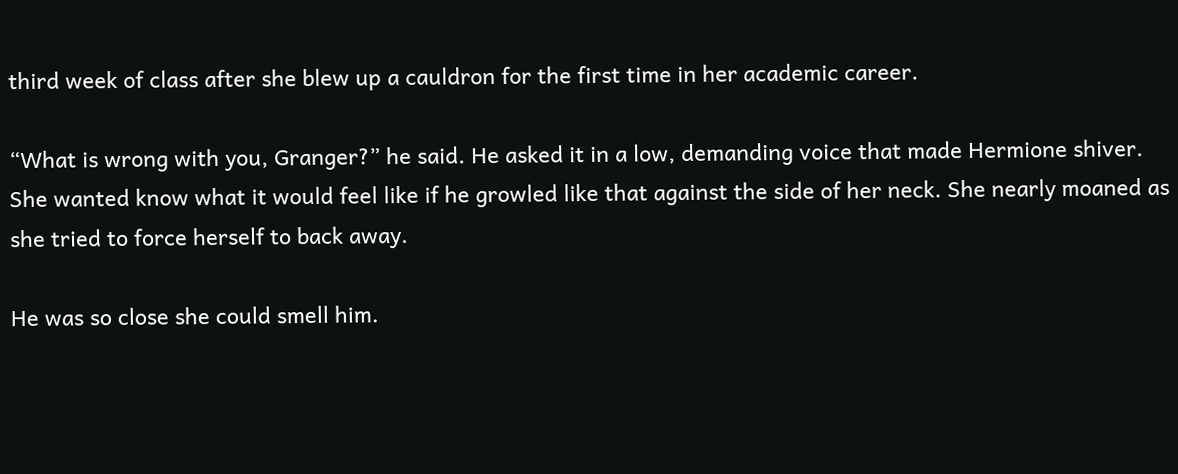third week of class after she blew up a cauldron for the first time in her academic career.

“What is wrong with you, Granger?” he said. He asked it in a low, demanding voice that made Hermione shiver. She wanted know what it would feel like if he growled like that against the side of her neck. She nearly moaned as she tried to force herself to back away.

He was so close she could smell him.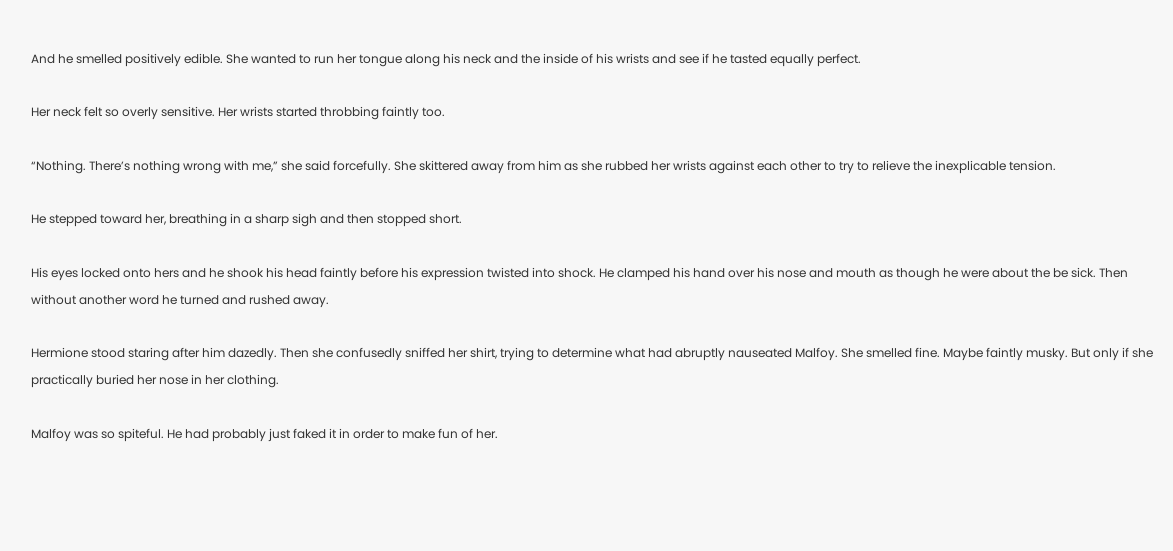And he smelled positively edible. She wanted to run her tongue along his neck and the inside of his wrists and see if he tasted equally perfect.

Her neck felt so overly sensitive. Her wrists started throbbing faintly too.

“Nothing. There’s nothing wrong with me,” she said forcefully. She skittered away from him as she rubbed her wrists against each other to try to relieve the inexplicable tension.

He stepped toward her, breathing in a sharp sigh and then stopped short.

His eyes locked onto hers and he shook his head faintly before his expression twisted into shock. He clamped his hand over his nose and mouth as though he were about the be sick. Then without another word he turned and rushed away.

Hermione stood staring after him dazedly. Then she confusedly sniffed her shirt, trying to determine what had abruptly nauseated Malfoy. She smelled fine. Maybe faintly musky. But only if she practically buried her nose in her clothing.

Malfoy was so spiteful. He had probably just faked it in order to make fun of her.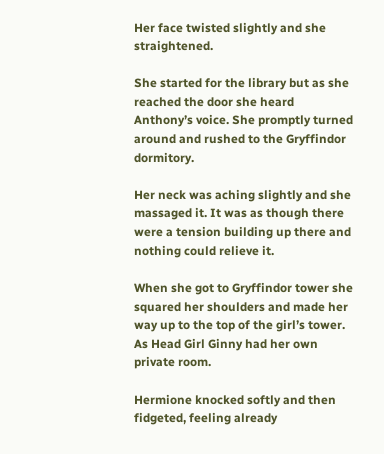Her face twisted slightly and she straightened.

She started for the library but as she reached the door she heard Anthony’s voice. She promptly turned around and rushed to the Gryffindor dormitory.

Her neck was aching slightly and she massaged it. It was as though there were a tension building up there and nothing could relieve it.

When she got to Gryffindor tower she squared her shoulders and made her way up to the top of the girl’s tower. As Head Girl Ginny had her own private room.

Hermione knocked softly and then fidgeted, feeling already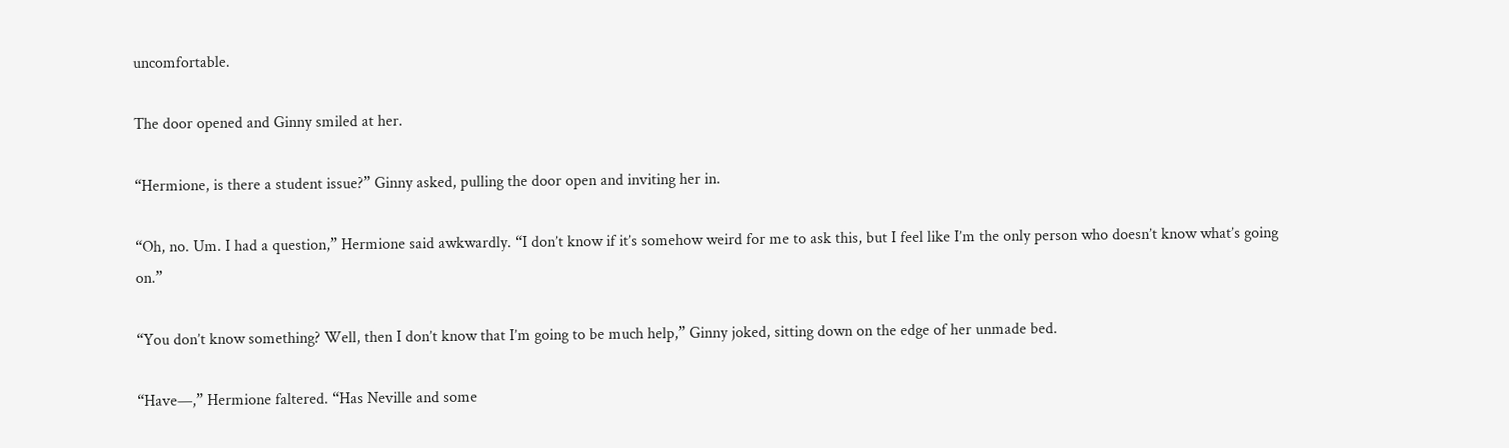uncomfortable.

The door opened and Ginny smiled at her.

“Hermione, is there a student issue?” Ginny asked, pulling the door open and inviting her in.

“Oh, no. Um. I had a question,” Hermione said awkwardly. “I don’t know if it’s somehow weird for me to ask this, but I feel like I’m the only person who doesn’t know what’s going on.”

“You don’t know something? Well, then I don’t know that I’m going to be much help,” Ginny joked, sitting down on the edge of her unmade bed.

“Have—,” Hermione faltered. “Has Neville and some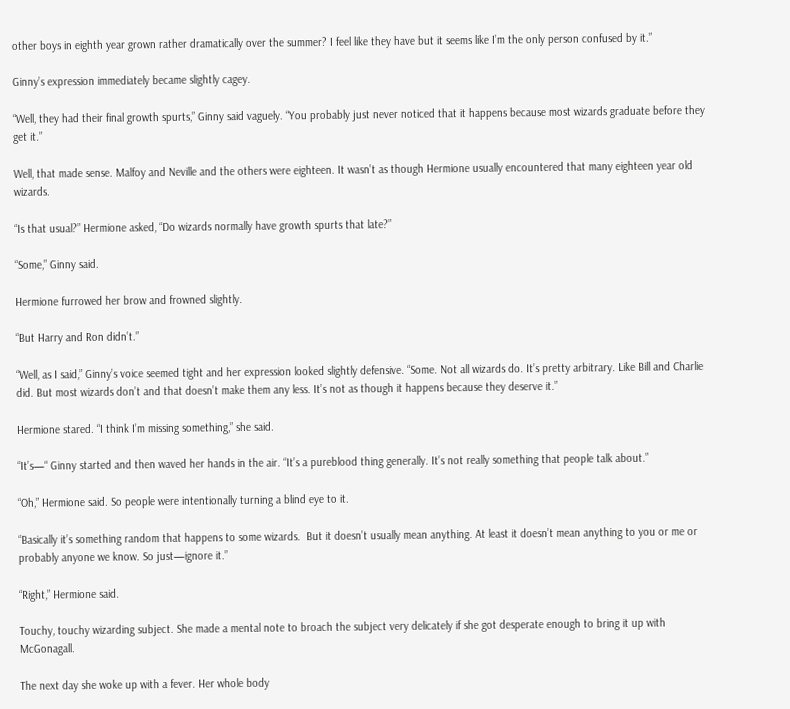other boys in eighth year grown rather dramatically over the summer? I feel like they have but it seems like I’m the only person confused by it.”

Ginny’s expression immediately became slightly cagey.

“Well, they had their final growth spurts,” Ginny said vaguely. “You probably just never noticed that it happens because most wizards graduate before they get it.”

Well, that made sense. Malfoy and Neville and the others were eighteen. It wasn’t as though Hermione usually encountered that many eighteen year old wizards.

“Is that usual?” Hermione asked, “Do wizards normally have growth spurts that late?”

“Some,” Ginny said.

Hermione furrowed her brow and frowned slightly.

“But Harry and Ron didn’t.”

“Well, as I said,” Ginny’s voice seemed tight and her expression looked slightly defensive. “Some. Not all wizards do. It’s pretty arbitrary. Like Bill and Charlie did. But most wizards don’t and that doesn’t make them any less. It’s not as though it happens because they deserve it.”

Hermione stared. “I think I’m missing something,” she said.

“It’s—“ Ginny started and then waved her hands in the air. “It’s a pureblood thing generally. It’s not really something that people talk about.”

“Oh,” Hermione said. So people were intentionally turning a blind eye to it.

“Basically it’s something random that happens to some wizards.  But it doesn’t usually mean anything. At least it doesn’t mean anything to you or me or probably anyone we know. So just—ignore it.”

“Right,” Hermione said.

Touchy, touchy wizarding subject. She made a mental note to broach the subject very delicately if she got desperate enough to bring it up with McGonagall.

The next day she woke up with a fever. Her whole body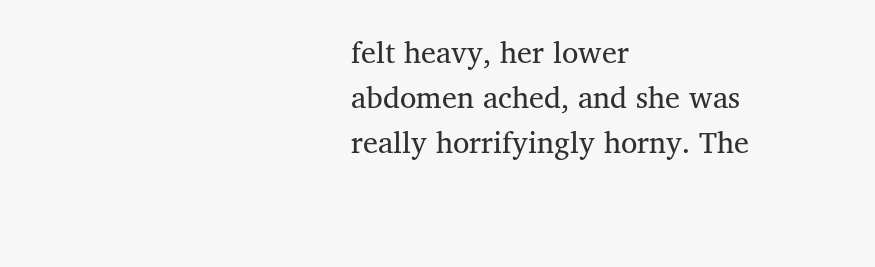felt heavy, her lower abdomen ached, and she was really horrifyingly horny. The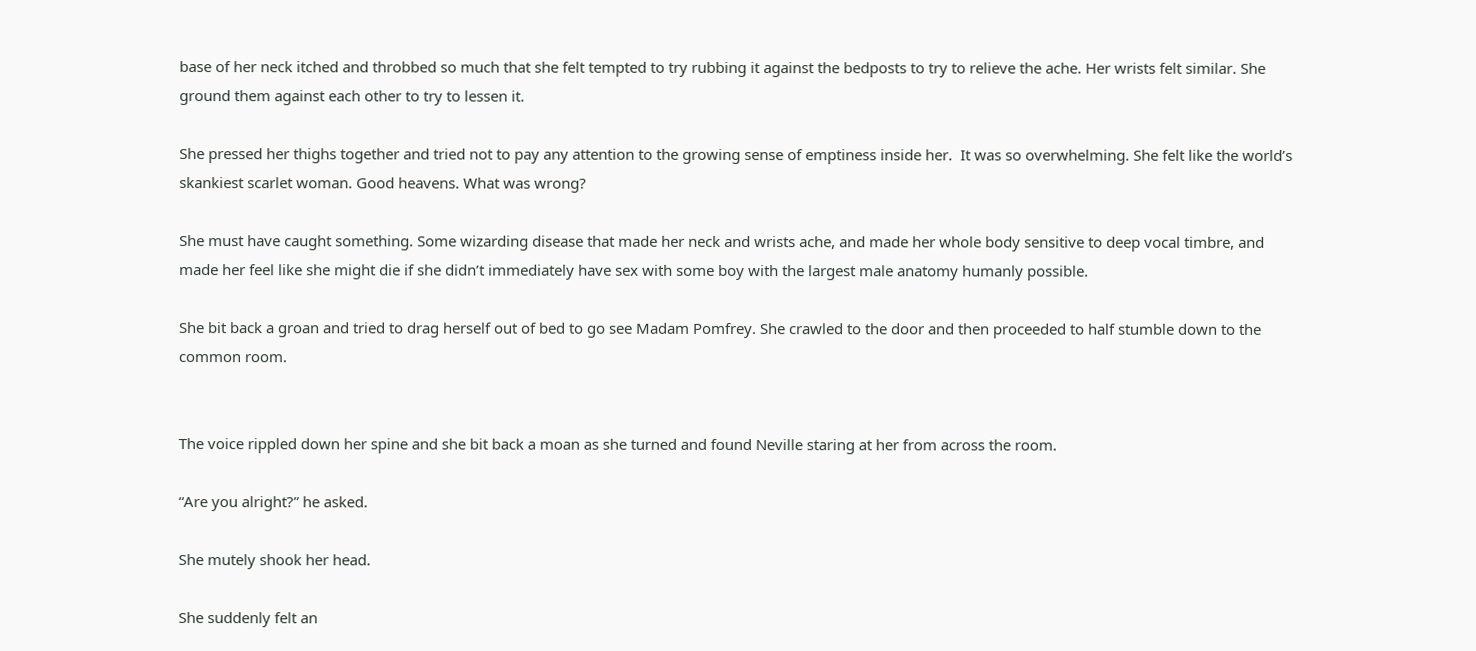base of her neck itched and throbbed so much that she felt tempted to try rubbing it against the bedposts to try to relieve the ache. Her wrists felt similar. She ground them against each other to try to lessen it.

She pressed her thighs together and tried not to pay any attention to the growing sense of emptiness inside her.  It was so overwhelming. She felt like the world’s skankiest scarlet woman. Good heavens. What was wrong?

She must have caught something. Some wizarding disease that made her neck and wrists ache, and made her whole body sensitive to deep vocal timbre, and made her feel like she might die if she didn’t immediately have sex with some boy with the largest male anatomy humanly possible.

She bit back a groan and tried to drag herself out of bed to go see Madam Pomfrey. She crawled to the door and then proceeded to half stumble down to the common room.


The voice rippled down her spine and she bit back a moan as she turned and found Neville staring at her from across the room.

“Are you alright?” he asked.

She mutely shook her head.

She suddenly felt an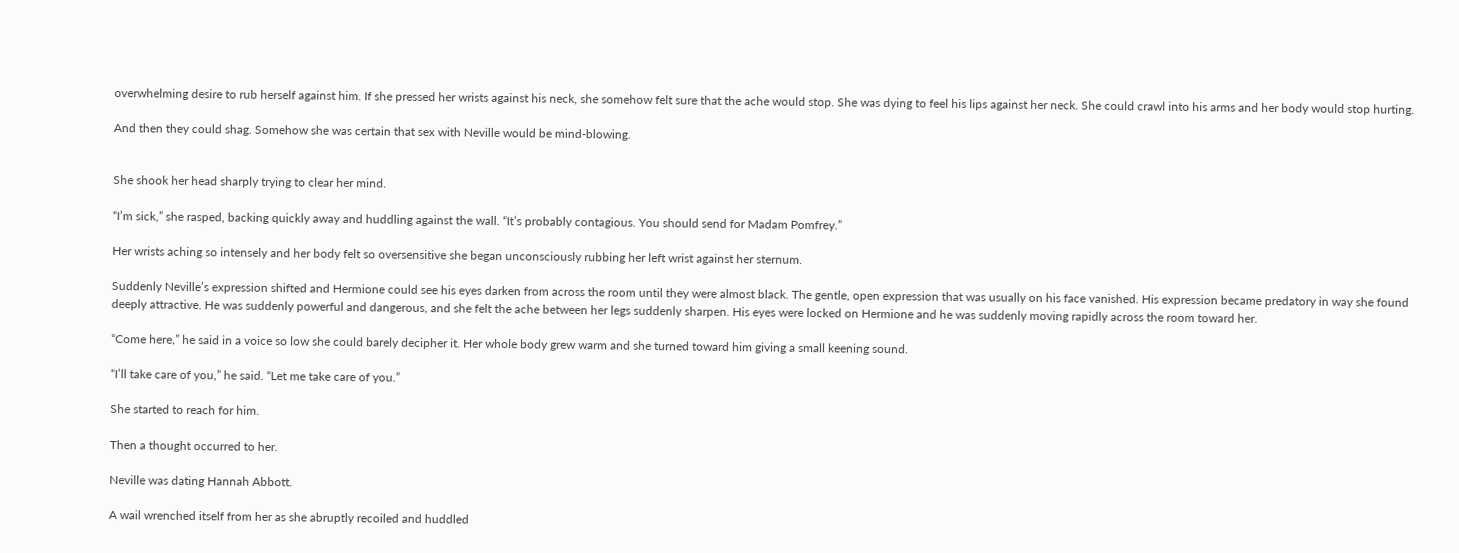overwhelming desire to rub herself against him. If she pressed her wrists against his neck, she somehow felt sure that the ache would stop. She was dying to feel his lips against her neck. She could crawl into his arms and her body would stop hurting.

And then they could shag. Somehow she was certain that sex with Neville would be mind-blowing.


She shook her head sharply trying to clear her mind.

“I’m sick,” she rasped, backing quickly away and huddling against the wall. “It’s probably contagious. You should send for Madam Pomfrey.”

Her wrists aching so intensely and her body felt so oversensitive she began unconsciously rubbing her left wrist against her sternum.

Suddenly Neville’s expression shifted and Hermione could see his eyes darken from across the room until they were almost black. The gentle, open expression that was usually on his face vanished. His expression became predatory in way she found deeply attractive. He was suddenly powerful and dangerous, and she felt the ache between her legs suddenly sharpen. His eyes were locked on Hermione and he was suddenly moving rapidly across the room toward her.

“Come here,” he said in a voice so low she could barely decipher it. Her whole body grew warm and she turned toward him giving a small keening sound.

“I’ll take care of you,” he said. “Let me take care of you.”

She started to reach for him.

Then a thought occurred to her.

Neville was dating Hannah Abbott.

A wail wrenched itself from her as she abruptly recoiled and huddled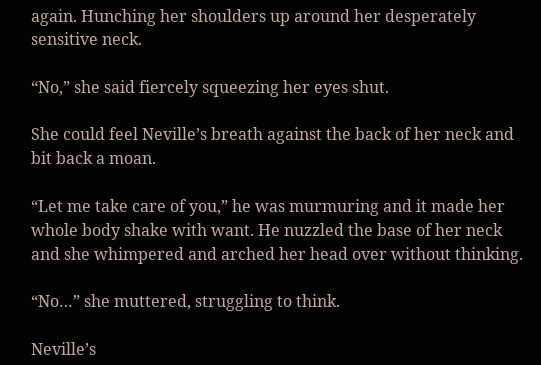again. Hunching her shoulders up around her desperately sensitive neck.

“No,” she said fiercely squeezing her eyes shut.

She could feel Neville’s breath against the back of her neck and bit back a moan.

“Let me take care of you,” he was murmuring and it made her whole body shake with want. He nuzzled the base of her neck and she whimpered and arched her head over without thinking.

“No…” she muttered, struggling to think.

Neville’s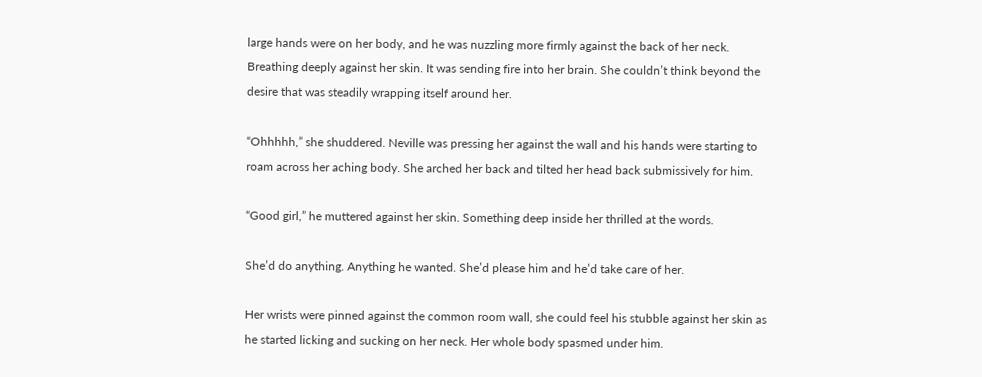large hands were on her body, and he was nuzzling more firmly against the back of her neck. Breathing deeply against her skin. It was sending fire into her brain. She couldn’t think beyond the desire that was steadily wrapping itself around her.

“Ohhhhh,” she shuddered. Neville was pressing her against the wall and his hands were starting to roam across her aching body. She arched her back and tilted her head back submissively for him.

“Good girl,” he muttered against her skin. Something deep inside her thrilled at the words.

She’d do anything. Anything he wanted. She’d please him and he’d take care of her.

Her wrists were pinned against the common room wall, she could feel his stubble against her skin as he started licking and sucking on her neck. Her whole body spasmed under him.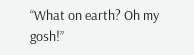“What on earth? Oh my gosh!”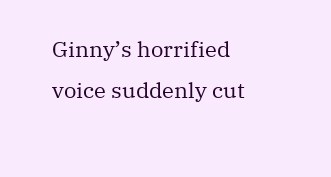Ginny’s horrified voice suddenly cut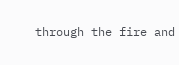through the fire and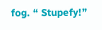fog. “ Stupefy!”